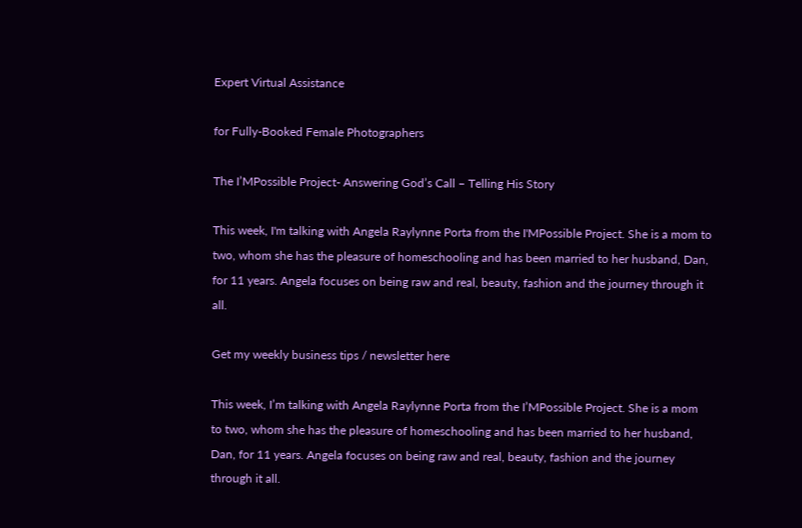Expert Virtual Assistance

for Fully-Booked Female Photographers

The I’MPossible Project- Answering God’s Call – Telling His Story

This week, I'm talking with Angela Raylynne Porta from the I'MPossible Project. She is a mom to two, whom she has the pleasure of homeschooling and has been married to her husband, Dan, for 11 years. Angela focuses on being raw and real, beauty, fashion and the journey through it all.

Get my weekly business tips / newsletter here

This week, I’m talking with Angela Raylynne Porta from the I’MPossible Project. She is a mom to two, whom she has the pleasure of homeschooling and has been married to her husband, Dan, for 11 years. Angela focuses on being raw and real, beauty, fashion and the journey through it all.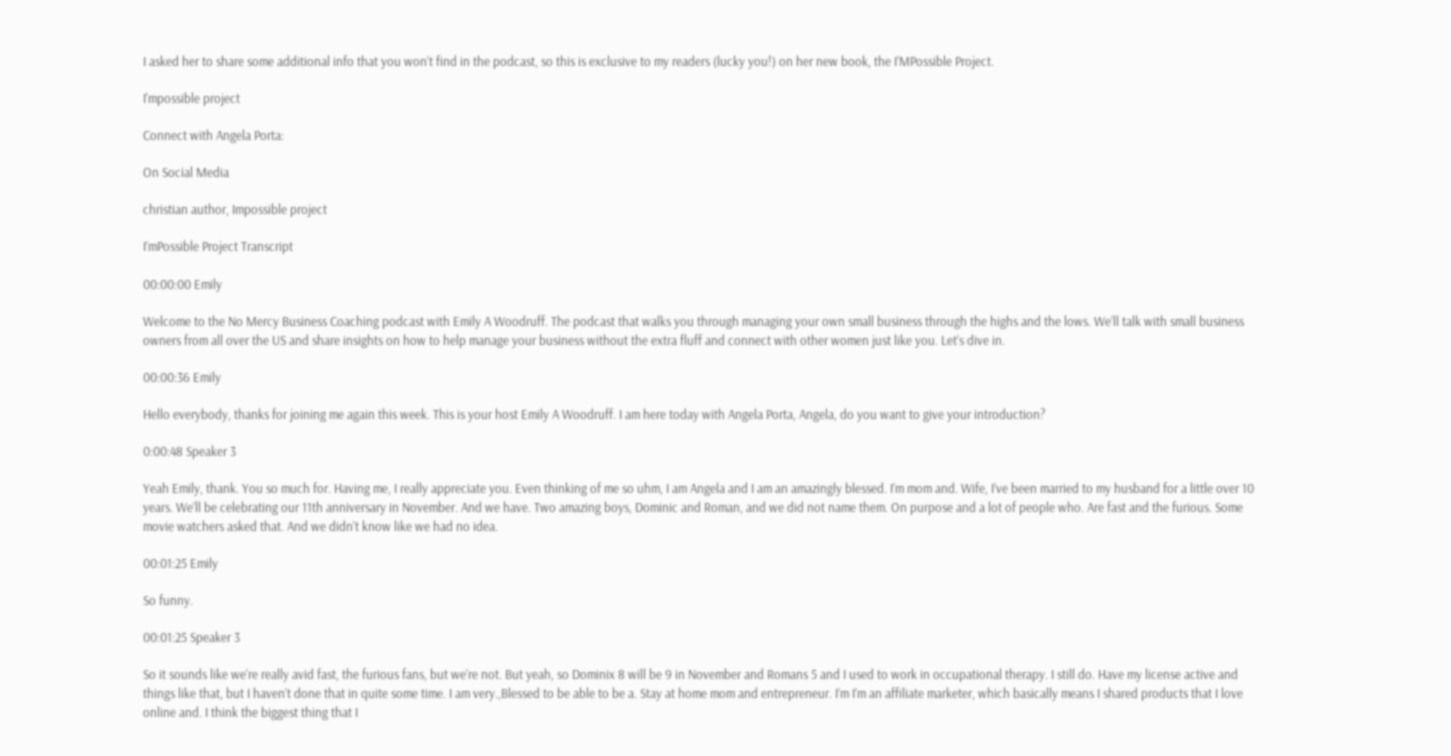I asked her to share some additional info that you won’t find in the podcast, so this is exclusive to my readers (lucky you!) on her new book, the I’MPossible Project.

I'mpossible project

Connect with Angela Porta:

On Social Media

christian author, Impossible project

I’mPossible Project Transcript

00:00:00 Emily

Welcome to the No Mercy Business Coaching podcast with Emily A Woodruff. The podcast that walks you through managing your own small business through the highs and the lows. We’ll talk with small business owners from all over the US and share insights on how to help manage your business without the extra fluff and connect with other women just like you. Let’s dive in.

00:00:36 Emily

Hello everybody, thanks for joining me again this week. This is your host Emily A Woodruff. I am here today with Angela Porta, Angela, do you want to give your introduction?

0:00:48 Speaker 3

Yeah Emily, thank. You so much for. Having me, I really appreciate you. Even thinking of me so uhm, I am Angela and I am an amazingly blessed. I’m mom and. Wife, I’ve been married to my husband for a little over 10 years. We’ll be celebrating our 11th anniversary in November. And we have. Two amazing boys, Dominic and Roman, and we did not name them. On purpose and a lot of people who. Are fast and the furious. Some movie watchers asked that. And we didn’t know like we had no idea.

00:01:25 Emily

So funny.

00:01:25 Speaker 3

So it sounds like we’re really avid fast, the furious fans, but we’re not. But yeah, so Dominix 8 will be 9 in November and Romans 5 and I used to work in occupational therapy. I still do. Have my license active and things like that, but I haven’t done that in quite some time. I am very.,Blessed to be able to be a. Stay at home mom and entrepreneur. I’m I’m an affiliate marketer, which basically means I shared products that I love online and. I think the biggest thing that I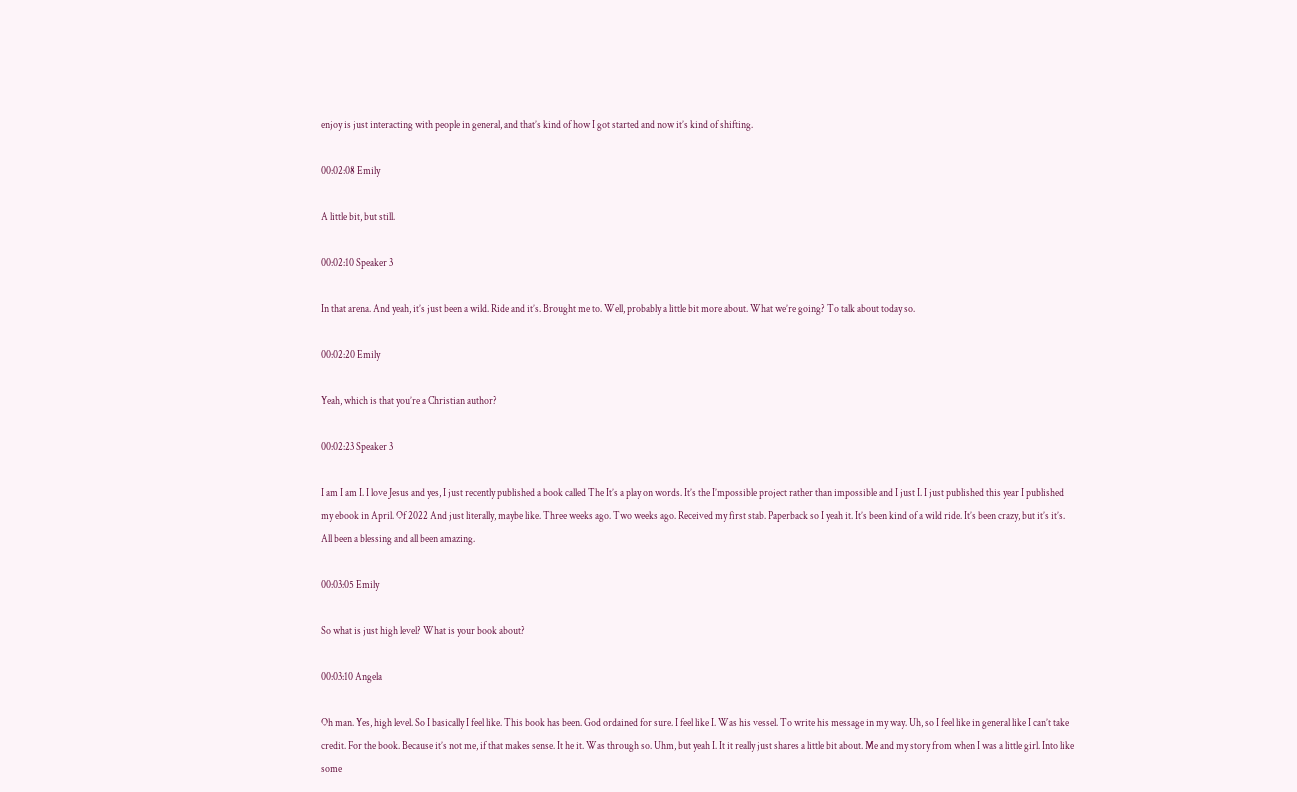enjoy is just interacting with people in general, and that’s kind of how I got started and now it’s kind of shifting.

00:02:08 Emily

A little bit, but still.

00:02:10 Speaker 3

In that arena. And yeah, it’s just been a wild. Ride and it’s. Brought me to. Well, probably a little bit more about. What we’re going? To talk about today so.

00:02:20 Emily

Yeah, which is that you’re a Christian author?

00:02:23 Speaker 3

I am I am I. I love Jesus and yes, I just recently published a book called The It’s a play on words. It’s the I’mpossible project rather than impossible and I just I. I just published this year I published my ebook in April. Of 2022 And just literally, maybe like. Three weeks ago. Two weeks ago. Received my first stab. Paperback so I yeah it. It’s been kind of a wild ride. It’s been crazy, but it’s it’s. All been a blessing and all been amazing.

00:03:05 Emily

So what is just high level? What is your book about?

00:03:10 Angela

Oh man. Yes, high level. So I basically I feel like. This book has been. God ordained for sure. I feel like I. Was his vessel. To write his message in my way. Uh, so I feel like in general like I can’t take credit. For the book. Because it’s not me, if that makes sense. It he it. Was through so. Uhm, but yeah I. It it really just shares a little bit about. Me and my story from when I was a little girl. Into like some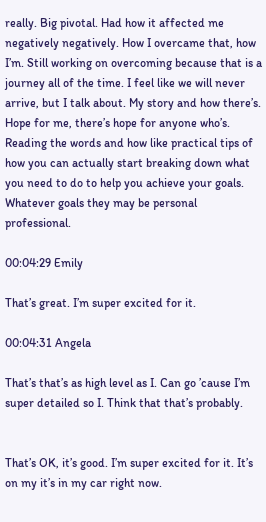really. Big pivotal. Had how it affected me negatively negatively. How I overcame that, how I’m. Still working on overcoming because that is a journey all of the time. I feel like we will never arrive, but I talk about. My story and how there’s. Hope for me, there’s hope for anyone who’s. Reading the words and how like practical tips of how you can actually start breaking down what you need to do to help you achieve your goals. Whatever goals they may be personal professional.

00:04:29 Emily

That’s great. I’m super excited for it.

00:04:31 Angela

That’s that’s as high level as I. Can go ’cause I’m super detailed so I. Think that that’s probably.


That’s OK, it’s good. I’m super excited for it. It’s on my it’s in my car right now.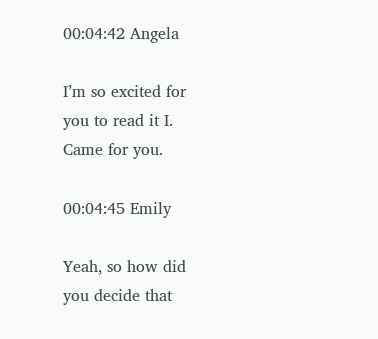00:04:42 Angela

I’m so excited for you to read it I. Came for you.

00:04:45 Emily

Yeah, so how did you decide that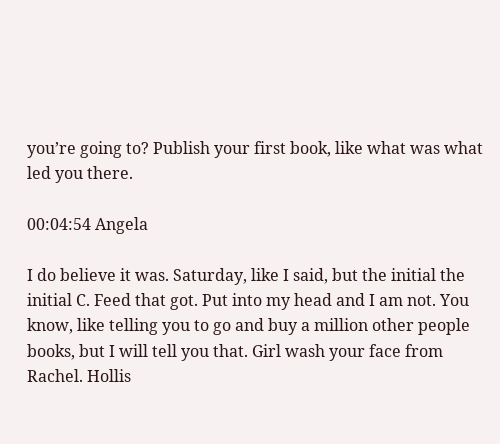you’re going to? Publish your first book, like what was what led you there.

00:04:54 Angela

I do believe it was. Saturday, like I said, but the initial the initial C. Feed that got. Put into my head and I am not. You know, like telling you to go and buy a million other people books, but I will tell you that. Girl wash your face from Rachel. Hollis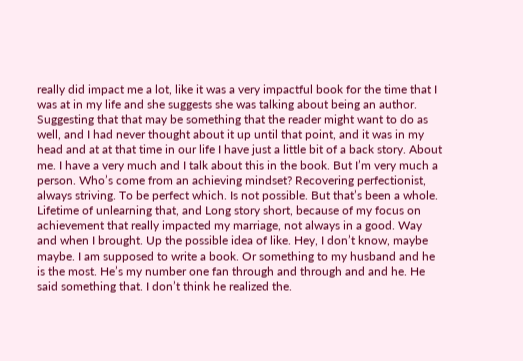really did impact me a lot, like it was a very impactful book for the time that I was at in my life and she suggests she was talking about being an author. Suggesting that that may be something that the reader might want to do as well, and I had never thought about it up until that point, and it was in my head and at at that time in our life I have just a little bit of a back story. About me. I have a very much and I talk about this in the book. But I’m very much a person. Who’s come from an achieving mindset? Recovering perfectionist, always striving. To be perfect which. Is not possible. But that’s been a whole. Lifetime of unlearning that, and Long story short, because of my focus on achievement that really impacted my marriage, not always in a good. Way and when I brought. Up the possible idea of like. Hey, I don’t know, maybe maybe. I am supposed to write a book. Or something to my husband and he is the most. He’s my number one fan through and through and and he. He said something that. I don’t think he realized the.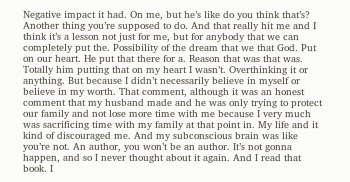Negative impact it had. On me, but he’s like do you think that’s? Another thing you’re supposed to do. And that really hit me and I think it’s a lesson not just for me, but for anybody that we can completely put the. Possibility of the dream that we that God. Put on our heart. He put that there for a. Reason that was that was. Totally him putting that on my heart I wasn’t. Overthinking it or anything. But because I didn’t necessarily believe in myself or believe in my worth. That comment, although it was an honest comment that my husband made and he was only trying to protect our family and not lose more time with me because I very much was sacrificing time with my family at that point in. My life and it kind of discouraged me. And my subconscious brain was like you’re not. An author, you won’t be an author. It’s not gonna happen, and so I never thought about it again. And I read that book. I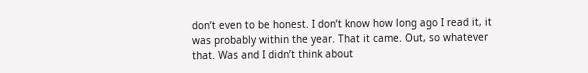don’t even to be honest. I don’t know how long ago I read it, it was probably within the year. That it came. Out, so whatever that. Was and I didn’t think about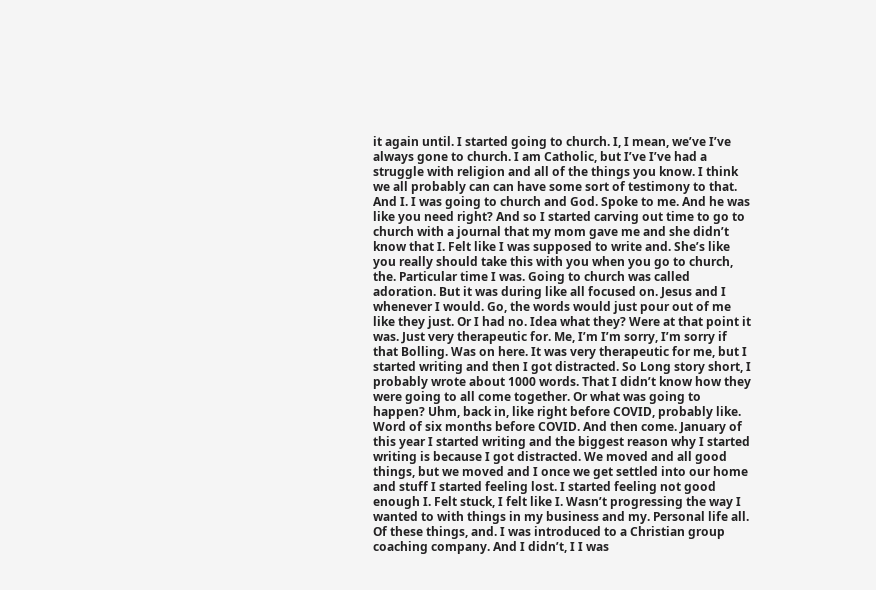it again until. I started going to church. I, I mean, we’ve I’ve always gone to church. I am Catholic, but I’ve I’ve had a struggle with religion and all of the things you know. I think we all probably can can have some sort of testimony to that. And I. I was going to church and God. Spoke to me. And he was like you need right? And so I started carving out time to go to church with a journal that my mom gave me and she didn’t know that I. Felt like I was supposed to write and. She’s like you really should take this with you when you go to church, the. Particular time I was. Going to church was called adoration. But it was during like all focused on. Jesus and I whenever I would. Go, the words would just pour out of me like they just. Or I had no. Idea what they? Were at that point it was. Just very therapeutic for. Me, I’m I’m sorry, I’m sorry if that Bolling. Was on here. It was very therapeutic for me, but I started writing and then I got distracted. So Long story short, I probably wrote about 1000 words. That I didn’t know how they were going to all come together. Or what was going to happen? Uhm, back in, like right before COVID, probably like. Word of six months before COVID. And then come. January of this year I started writing and the biggest reason why I started writing is because I got distracted. We moved and all good things, but we moved and I once we get settled into our home and stuff I started feeling lost. I started feeling not good enough I. Felt stuck, I felt like I. Wasn’t progressing the way I wanted to with things in my business and my. Personal life all. Of these things, and. I was introduced to a Christian group coaching company. And I didn’t, I I was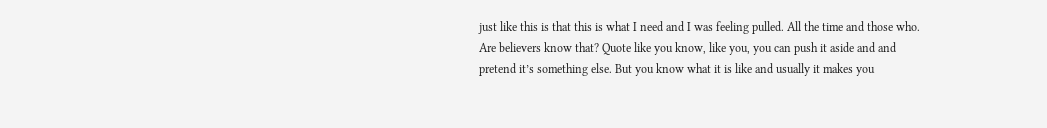just like this is that this is what I need and I was feeling pulled. All the time and those who. Are believers know that? Quote like you know, like you, you can push it aside and and pretend it’s something else. But you know what it is like and usually it makes you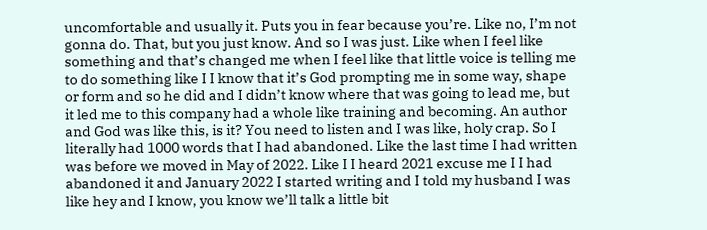uncomfortable and usually it. Puts you in fear because you’re. Like no, I’m not gonna do. That, but you just know. And so I was just. Like when I feel like something and that’s changed me when I feel like that little voice is telling me to do something like I I know that it’s God prompting me in some way, shape or form and so he did and I didn’t know where that was going to lead me, but it led me to this company had a whole like training and becoming. An author and God was like this, is it? You need to listen and I was like, holy crap. So I literally had 1000 words that I had abandoned. Like the last time I had written was before we moved in May of 2022. Like I I heard 2021 excuse me I I had abandoned it and January 2022 I started writing and I told my husband I was like hey and I know, you know we’ll talk a little bit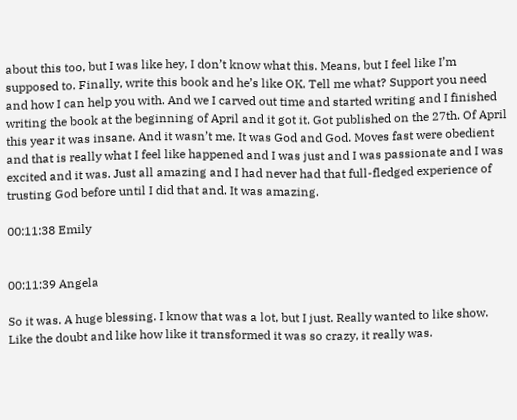about this too, but I was like hey, I don’t know what this. Means, but I feel like I’m supposed to. Finally, write this book and he’s like OK. Tell me what? Support you need and how I can help you with. And we I carved out time and started writing and I finished writing the book at the beginning of April and it got it. Got published on the 27th. Of April this year it was insane. And it wasn’t me. It was God and God. Moves fast were obedient and that is really what I feel like happened and I was just and I was passionate and I was excited and it was. Just all amazing and I had never had that full-fledged experience of trusting God before until I did that and. It was amazing.

00:11:38 Emily


00:11:39 Angela

So it was. A huge blessing. I know that was a lot, but I just. Really wanted to like show. Like the doubt and like how like it transformed it was so crazy, it really was.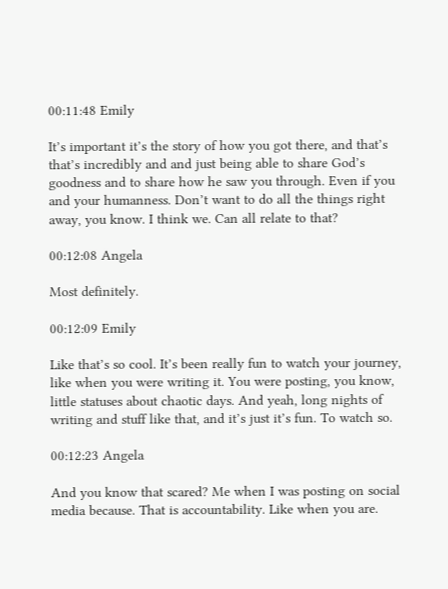00:11:48 Emily

It’s important it’s the story of how you got there, and that’s that’s incredibly and and just being able to share God’s goodness and to share how he saw you through. Even if you and your humanness. Don’t want to do all the things right away, you know. I think we. Can all relate to that?

00:12:08 Angela

Most definitely.

00:12:09 Emily

Like that’s so cool. It’s been really fun to watch your journey, like when you were writing it. You were posting, you know, little statuses about chaotic days. And yeah, long nights of writing and stuff like that, and it’s just it’s fun. To watch so.

00:12:23 Angela

And you know that scared? Me when I was posting on social media because. That is accountability. Like when you are.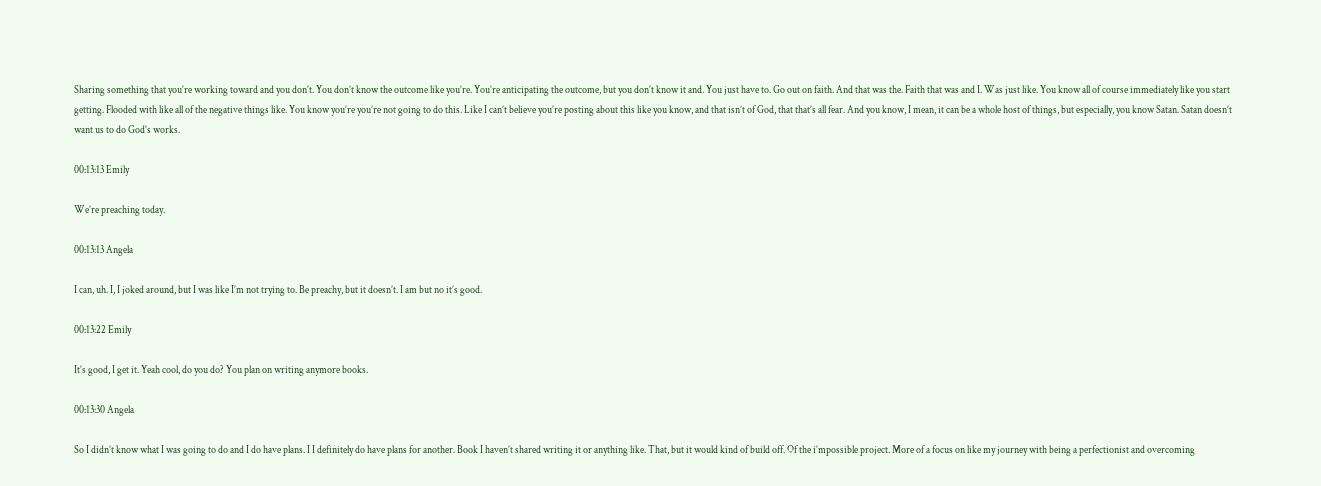Sharing something that you’re working toward and you don’t. You don’t know the outcome like you’re. You’re anticipating the outcome, but you don’t know it and. You just have to. Go out on faith. And that was the. Faith that was and I. Was just like. You know all of course immediately like you start getting. Flooded with like all of the negative things like. You know you’re you’re not going to do this. Like I can’t believe you’re posting about this like you know, and that isn’t of God, that that’s all fear. And you know, I mean, it can be a whole host of things, but especially, you know Satan. Satan doesn’t want us to do God’s works.

00:13:13 Emily

We’re preaching today.

00:13:13 Angela

I can, uh. I, I joked around, but I was like I’m not trying to. Be preachy, but it doesn’t. I am but no it’s good.

00:13:22 Emily

It’s good, I get it. Yeah cool, do you do? You plan on writing anymore books.

00:13:30 Angela

So I didn’t know what I was going to do and I do have plans. I I definitely do have plans for another. Book I haven’t shared writing it or anything like. That, but it would kind of build off. Of the i’mpossible project. More of a focus on like my journey with being a perfectionist and overcoming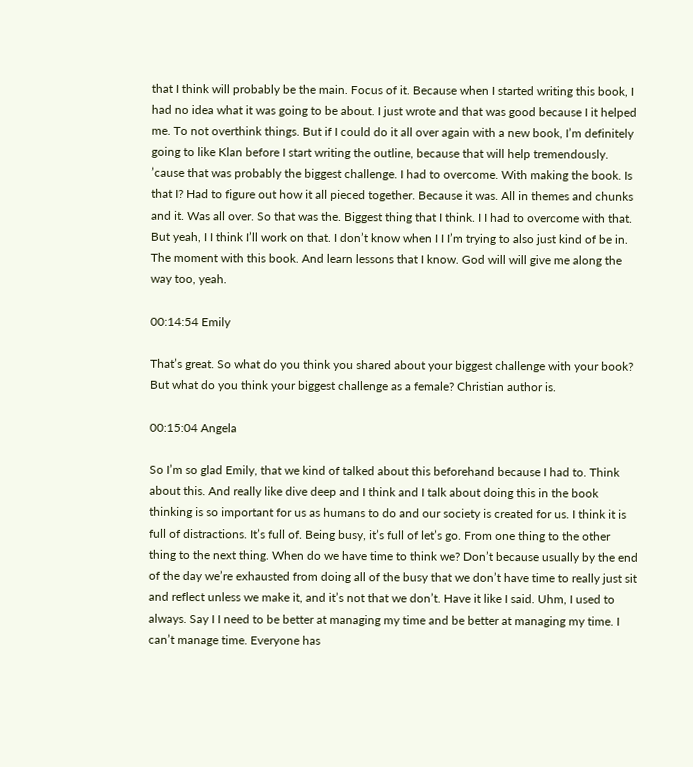that I think will probably be the main. Focus of it. Because when I started writing this book, I had no idea what it was going to be about. I just wrote and that was good because I it helped me. To not overthink things. But if I could do it all over again with a new book, I’m definitely going to like Klan before I start writing the outline, because that will help tremendously. ’cause that was probably the biggest challenge. I had to overcome. With making the book. Is that I? Had to figure out how it all pieced together. Because it was. All in themes and chunks and it. Was all over. So that was the. Biggest thing that I think. I I had to overcome with that. But yeah, I I think I’ll work on that. I don’t know when I I I’m trying to also just kind of be in. The moment with this book. And learn lessons that I know. God will will give me along the way too, yeah.

00:14:54 Emily

That’s great. So what do you think you shared about your biggest challenge with your book? But what do you think your biggest challenge as a female? Christian author is.

00:15:04 Angela

So I’m so glad Emily, that we kind of talked about this beforehand because I had to. Think about this. And really like dive deep and I think and I talk about doing this in the book thinking is so important for us as humans to do and our society is created for us. I think it is full of distractions. It’s full of. Being busy, it’s full of let’s go. From one thing to the other thing to the next thing. When do we have time to think we? Don’t because usually by the end of the day we’re exhausted from doing all of the busy that we don’t have time to really just sit and reflect unless we make it, and it’s not that we don’t. Have it like I said. Uhm, I used to always. Say I I need to be better at managing my time and be better at managing my time. I can’t manage time. Everyone has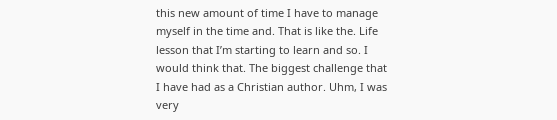this new amount of time I have to manage myself in the time and. That is like the. Life lesson that I’m starting to learn and so. I would think that. The biggest challenge that I have had as a Christian author. Uhm, I was very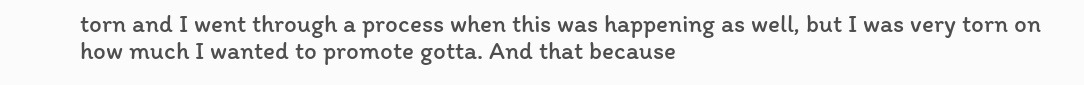torn and I went through a process when this was happening as well, but I was very torn on how much I wanted to promote gotta. And that because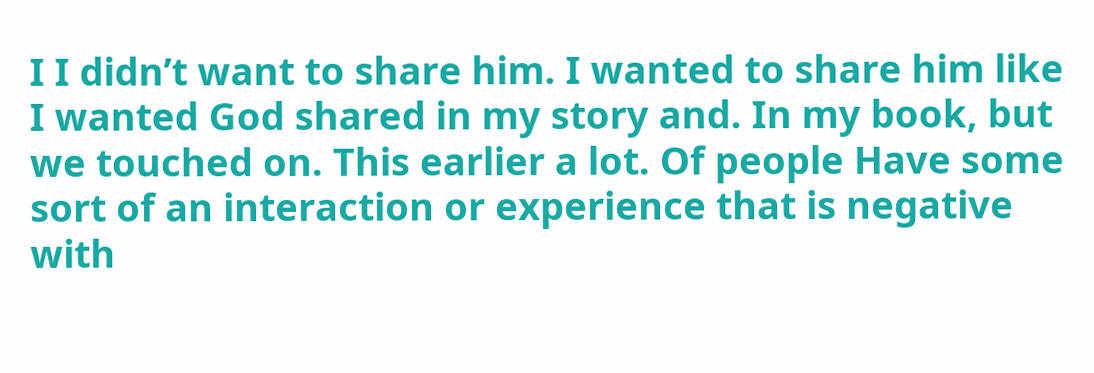I I didn’t want to share him. I wanted to share him like I wanted God shared in my story and. In my book, but we touched on. This earlier a lot. Of people Have some sort of an interaction or experience that is negative with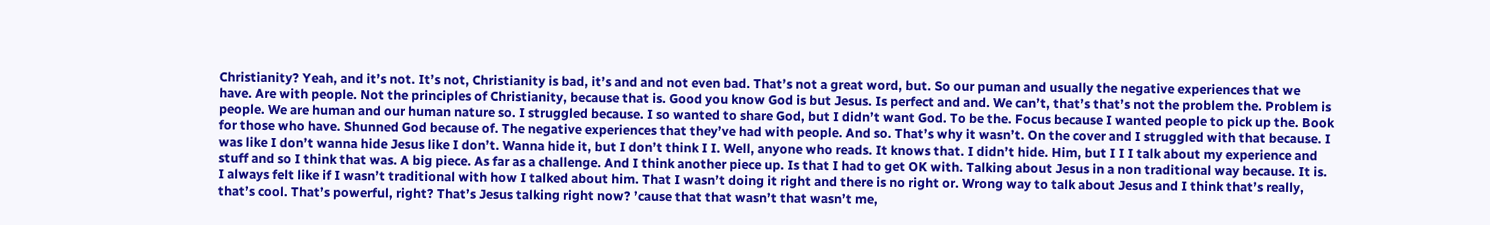Christianity? Yeah, and it’s not. It’s not, Christianity is bad, it’s and and not even bad. That’s not a great word, but. So our puman and usually the negative experiences that we have. Are with people. Not the principles of Christianity, because that is. Good you know God is but Jesus. Is perfect and and. We can’t, that’s that’s not the problem the. Problem is people. We are human and our human nature so. I struggled because. I so wanted to share God, but I didn’t want God. To be the. Focus because I wanted people to pick up the. Book for those who have. Shunned God because of. The negative experiences that they’ve had with people. And so. That’s why it wasn’t. On the cover and I struggled with that because. I was like I don’t wanna hide Jesus like I don’t. Wanna hide it, but I don’t think I I. Well, anyone who reads. It knows that. I didn’t hide. Him, but I I I talk about my experience and stuff and so I think that was. A big piece. As far as a challenge. And I think another piece up. Is that I had to get OK with. Talking about Jesus in a non traditional way because. It is. I always felt like if I wasn’t traditional with how I talked about him. That I wasn’t doing it right and there is no right or. Wrong way to talk about Jesus and I think that’s really, that’s cool. That’s powerful, right? That’s Jesus talking right now? ’cause that that wasn’t that wasn’t me,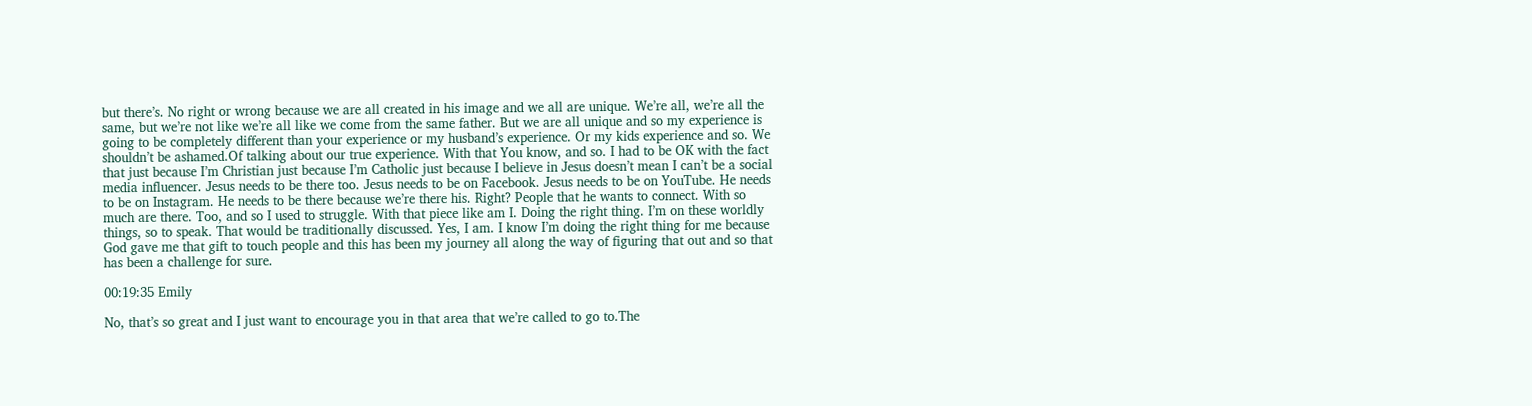but there’s. No right or wrong because we are all created in his image and we all are unique. We’re all, we’re all the same, but we’re not like we’re all like we come from the same father. But we are all unique and so my experience is going to be completely different than your experience or my husband’s experience. Or my kids experience and so. We shouldn’t be ashamed.Of talking about our true experience. With that You know, and so. I had to be OK with the fact that just because I’m Christian just because I’m Catholic just because I believe in Jesus doesn’t mean I can’t be a social media influencer. Jesus needs to be there too. Jesus needs to be on Facebook. Jesus needs to be on YouTube. He needs to be on Instagram. He needs to be there because we’re there his. Right? People that he wants to connect. With so much are there. Too, and so I used to struggle. With that piece like am I. Doing the right thing. I’m on these worldly things, so to speak. That would be traditionally discussed. Yes, I am. I know I’m doing the right thing for me because God gave me that gift to touch people and this has been my journey all along the way of figuring that out and so that has been a challenge for sure.

00:19:35 Emily

No, that’s so great and I just want to encourage you in that area that we’re called to go to.The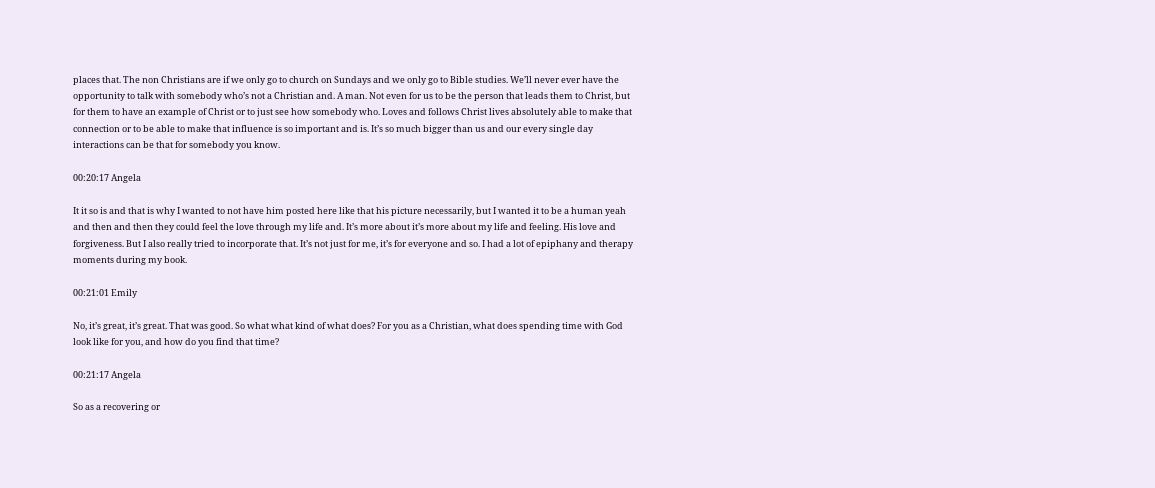places that. The non Christians are if we only go to church on Sundays and we only go to Bible studies. We’ll never ever have the opportunity to talk with somebody who’s not a Christian and. A man. Not even for us to be the person that leads them to Christ, but for them to have an example of Christ or to just see how somebody who. Loves and follows Christ lives absolutely able to make that connection or to be able to make that influence is so important and is. It’s so much bigger than us and our every single day interactions can be that for somebody you know.

00:20:17 Angela

It it so is and that is why I wanted to not have him posted here like that his picture necessarily, but I wanted it to be a human yeah and then and then they could feel the love through my life and. It’s more about it’s more about my life and feeling. His love and forgiveness. But I also really tried to incorporate that. It’s not just for me, it’s for everyone and so. I had a lot of epiphany and therapy moments during my book.

00:21:01 Emily

No, it’s great, it’s great. That was good. So what what kind of what does? For you as a Christian, what does spending time with God look like for you, and how do you find that time?

00:21:17 Angela

So as a recovering or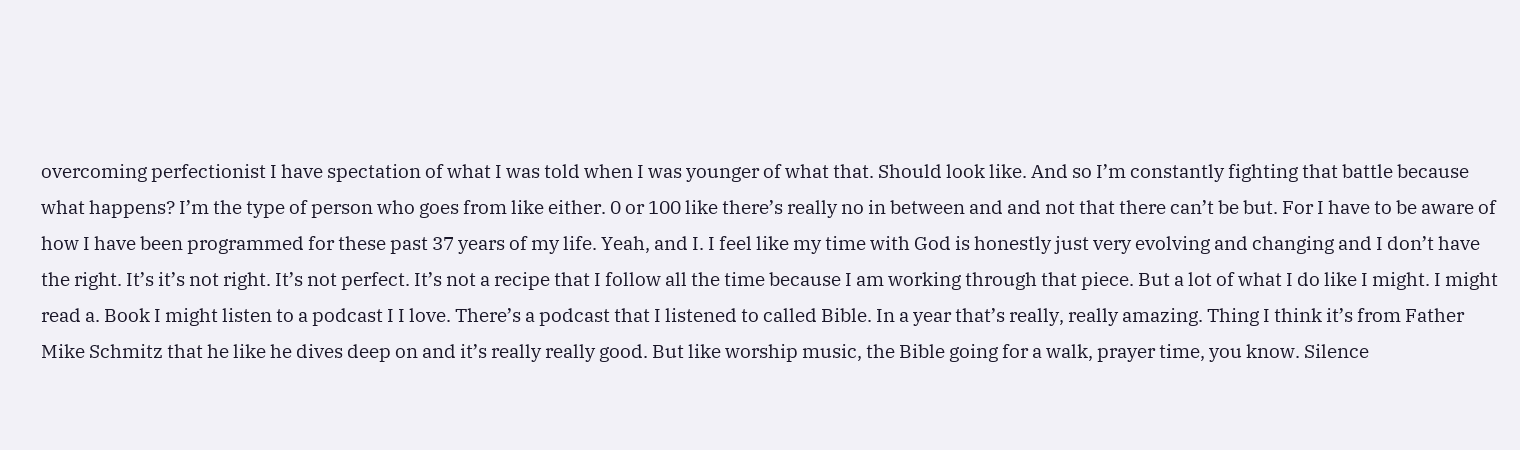overcoming perfectionist I have spectation of what I was told when I was younger of what that. Should look like. And so I’m constantly fighting that battle because what happens? I’m the type of person who goes from like either. 0 or 100 like there’s really no in between and and not that there can’t be but. For I have to be aware of how I have been programmed for these past 37 years of my life. Yeah, and I. I feel like my time with God is honestly just very evolving and changing and I don’t have the right. It’s it’s not right. It’s not perfect. It’s not a recipe that I follow all the time because I am working through that piece. But a lot of what I do like I might. I might read a. Book I might listen to a podcast I I love. There’s a podcast that I listened to called Bible. In a year that’s really, really amazing. Thing I think it’s from Father Mike Schmitz that he like he dives deep on and it’s really really good. But like worship music, the Bible going for a walk, prayer time, you know. Silence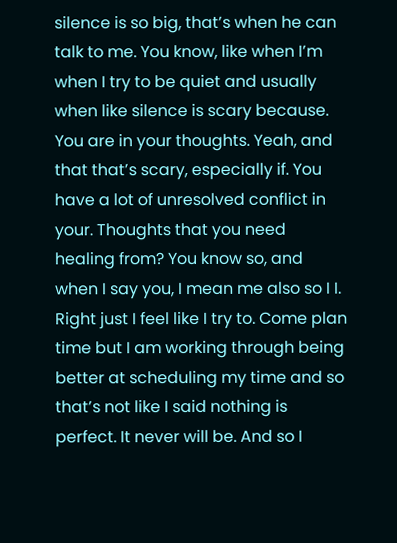silence is so big, that’s when he can talk to me. You know, like when I’m when I try to be quiet and usually when like silence is scary because. You are in your thoughts. Yeah, and that that’s scary, especially if. You have a lot of unresolved conflict in your. Thoughts that you need healing from? You know so, and when I say you, I mean me also so I I. Right just I feel like I try to. Come plan time but I am working through being better at scheduling my time and so that’s not like I said nothing is perfect. It never will be. And so I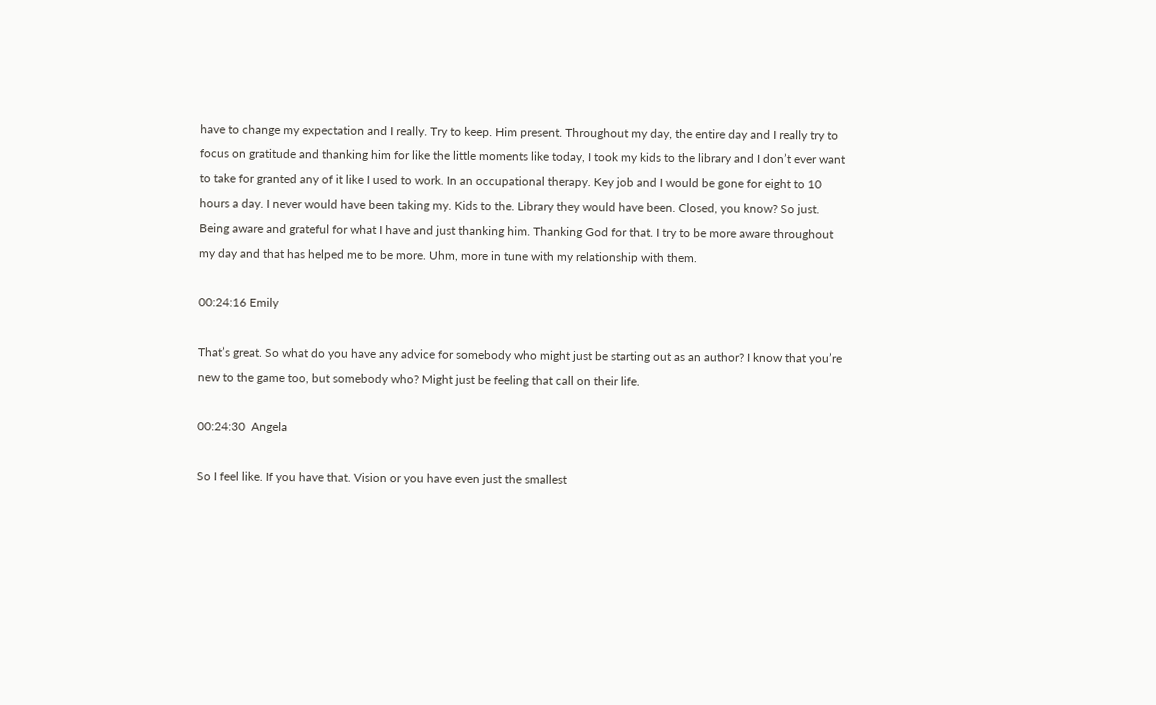have to change my expectation and I really. Try to keep. Him present. Throughout my day, the entire day and I really try to focus on gratitude and thanking him for like the little moments like today, I took my kids to the library and I don’t ever want to take for granted any of it like I used to work. In an occupational therapy. Key job and I would be gone for eight to 10 hours a day. I never would have been taking my. Kids to the. Library they would have been. Closed, you know? So just. Being aware and grateful for what I have and just thanking him. Thanking God for that. I try to be more aware throughout my day and that has helped me to be more. Uhm, more in tune with my relationship with them.

00:24:16 Emily

That’s great. So what do you have any advice for somebody who might just be starting out as an author? I know that you’re new to the game too, but somebody who? Might just be feeling that call on their life.

00:24:30  Angela

So I feel like. If you have that. Vision or you have even just the smallest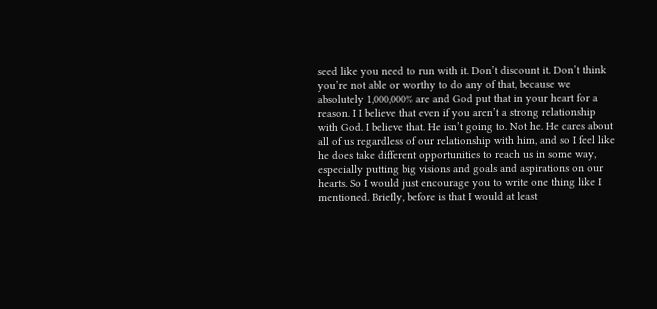seed like you need to run with it. Don’t discount it. Don’t think you’re not able or worthy to do any of that, because we absolutely 1,000,000% are and God put that in your heart for a reason. I I believe that even if you aren’t a strong relationship with God. I believe that. He isn’t going to. Not he. He cares about all of us regardless of our relationship with him, and so I feel like he does take different opportunities to reach us in some way, especially putting big visions and goals and aspirations on our hearts. So I would just encourage you to write one thing like I mentioned. Briefly, before is that I would at least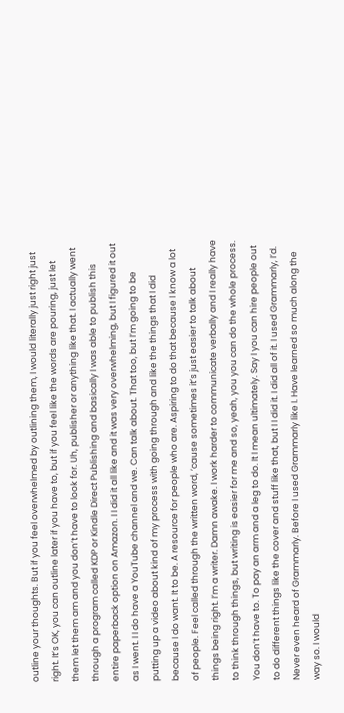outline your thoughts. But if you feel overwhelmed by outlining them, I would literally just right just right. It’s OK, you can outline later if you have to, but if you feel like the words are pouring, just let them let them am and you don’t have to look for. Uh, publisher or anything like that. I actually went through a program called KDP or Kindle Direct Publishing and basically I was able to publish this entire paperback option on Amazon. I I did it all like and it was very overwhelming, but I figured it out as I went. I I do have a YouTube channel and we. Can talk about. That too, but I’m going to be putting up a video about kind of my process with going through and like the things that I did because I do want. It to be. A resource for people who are. Aspiring to do that because I know a lot of people. Feel called through the written word, ’cause sometimes it’s just easier to talk about things being right. I’m a writer. Damn awake. I work harder to communicate verbally and I really have to think through things, but writing is easier for me and so, yeah, you you can do the whole process. You don’t have to. To pay an arm and a leg to do. It I mean ultimately. Say I you can hire people out to do different things like the cover and stuff like that, but I I did it. I did all of it. I used Grammarly, I’d. Never even heard of Grammarly. Before I used Grammarly like I. Have learned so much along the way so. I would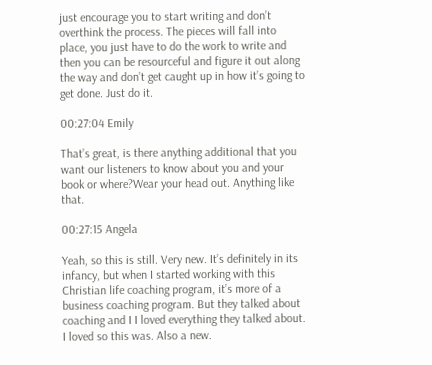just encourage you to start writing and don’t overthink the process. The pieces will fall into place, you just have to do the work to write and then you can be resourceful and figure it out along the way and don’t get caught up in how it’s going to get done. Just do it.

00:27:04 Emily

That’s great, is there anything additional that you want our listeners to know about you and your book or where?Wear your head out. Anything like that.

00:27:15 Angela

Yeah, so this is still. Very new. It’s definitely in its infancy, but when I started working with this Christian life coaching program, it’s more of a business coaching program. But they talked about coaching and I I loved everything they talked about. I loved so this was. Also a new.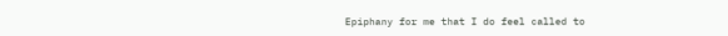Epiphany for me that I do feel called to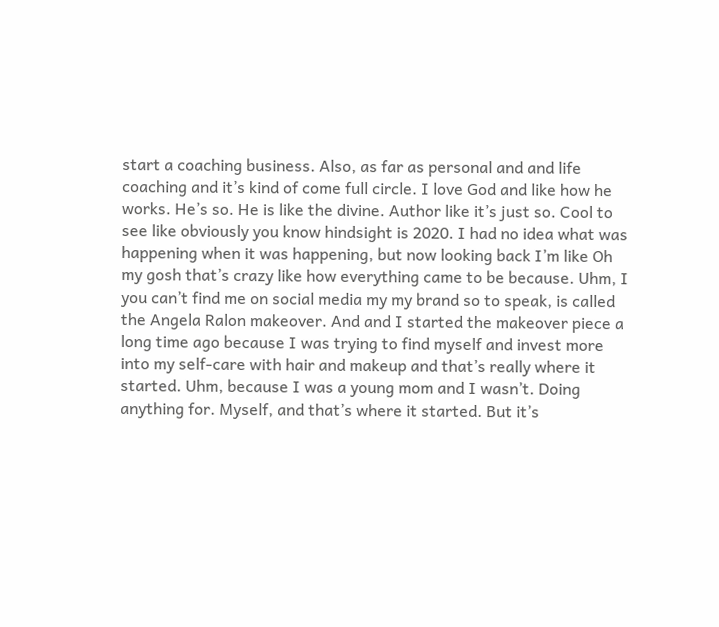start a coaching business. Also, as far as personal and and life coaching and it’s kind of come full circle. I love God and like how he works. He’s so. He is like the divine. Author like it’s just so. Cool to see like obviously you know hindsight is 2020. I had no idea what was happening when it was happening, but now looking back I’m like Oh my gosh that’s crazy like how everything came to be because. Uhm, I you can’t find me on social media my my brand so to speak, is called the Angela Ralon makeover. And and I started the makeover piece a long time ago because I was trying to find myself and invest more into my self-care with hair and makeup and that’s really where it started. Uhm, because I was a young mom and I wasn’t. Doing anything for. Myself, and that’s where it started. But it’s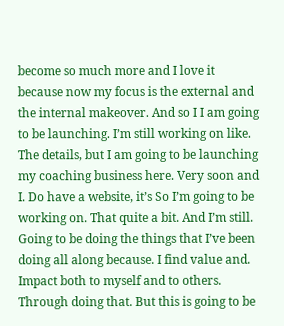become so much more and I love it because now my focus is the external and the internal makeover. And so I I am going to be launching. I’m still working on like. The details, but I am going to be launching my coaching business here. Very soon and I. Do have a website, it’s So I’m going to be working on. That quite a bit. And I’m still. Going to be doing the things that I’ve been doing all along because. I find value and. Impact both to myself and to others. Through doing that. But this is going to be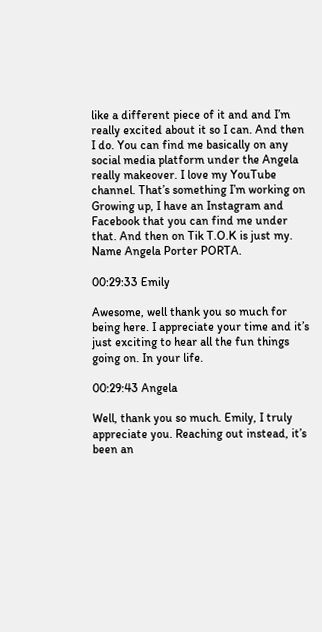like a different piece of it and and I’m really excited about it so I can. And then I do. You can find me basically on any social media platform under the Angela really makeover. I love my YouTube channel. That’s something I’m working on Growing up, I have an Instagram and Facebook that you can find me under that. And then on Tik T.O.K is just my. Name Angela Porter PORTA.

00:29:33 Emily

Awesome, well thank you so much for being here. I appreciate your time and it’s just exciting to hear all the fun things going on. In your life.

00:29:43 Angela

Well, thank you so much. Emily, I truly appreciate you. Reaching out instead, it’s been an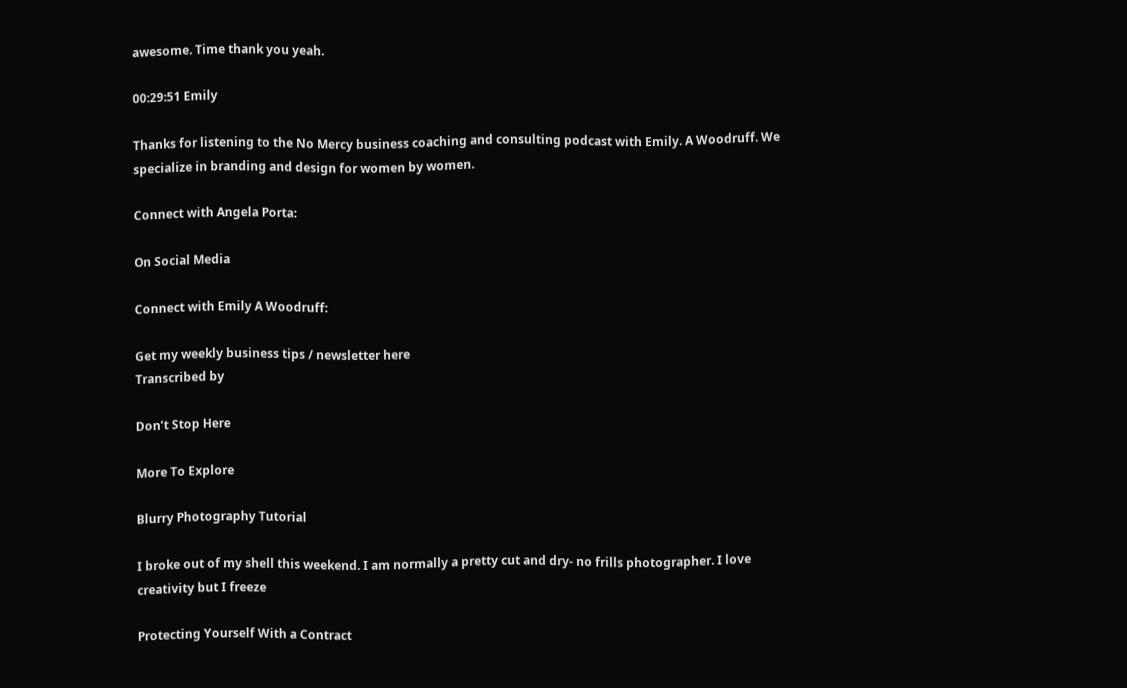awesome. Time thank you yeah.

00:29:51 Emily

Thanks for listening to the No Mercy business coaching and consulting podcast with Emily. A Woodruff. We specialize in branding and design for women by women.

Connect with Angela Porta:

On Social Media

Connect with Emily A Woodruff:

Get my weekly business tips / newsletter here
Transcribed by

Don’t Stop Here

More To Explore

Blurry Photography Tutorial

I broke out of my shell this weekend. I am normally a pretty cut and dry- no frills photographer. I love creativity but I freeze

Protecting Yourself With a Contract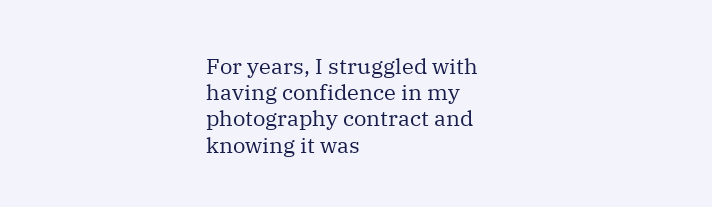For years, I struggled with having confidence in my photography contract and knowing it was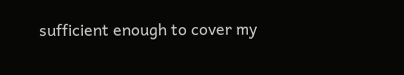sufficient enough to cover my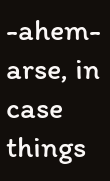-ahem- arse, in case things